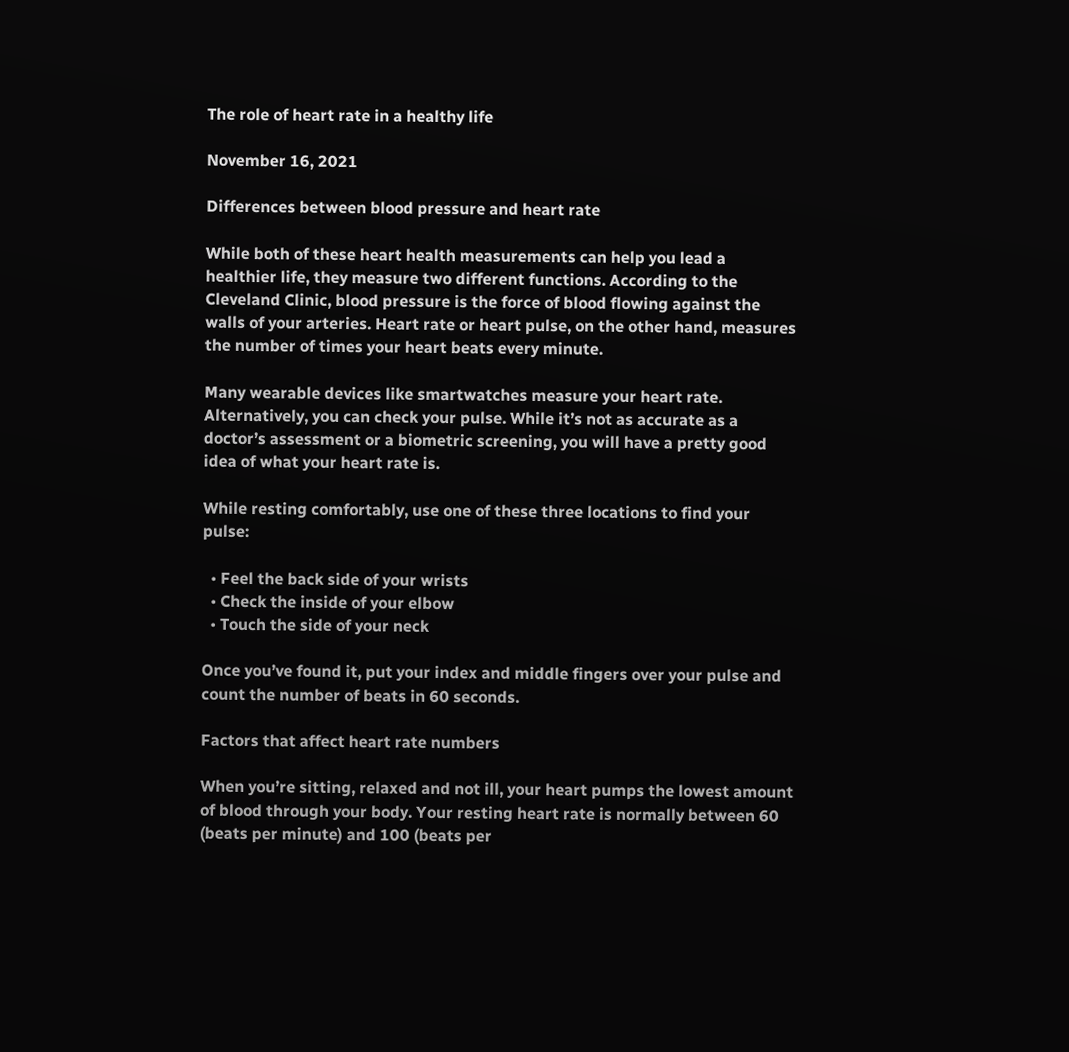The role of heart rate in a healthy life

November 16, 2021

Differences between blood pressure and heart rate

While both of these heart health measurements can help you lead a healthier life, they measure two different functions. According to the Cleveland Clinic, blood pressure is the force of blood flowing against the walls of your arteries. Heart rate or heart pulse, on the other hand, measures the number of times your heart beats every minute.

Many wearable devices like smartwatches measure your heart rate. Alternatively, you can check your pulse. While it’s not as accurate as a doctor’s assessment or a biometric screening, you will have a pretty good idea of what your heart rate is.

While resting comfortably, use one of these three locations to find your pulse:

  • Feel the back side of your wrists
  • Check the inside of your elbow
  • Touch the side of your neck

Once you’ve found it, put your index and middle fingers over your pulse and count the number of beats in 60 seconds.

Factors that affect heart rate numbers

When you’re sitting, relaxed and not ill, your heart pumps the lowest amount of blood through your body. Your resting heart rate is normally between 60 (beats per minute) and 100 (beats per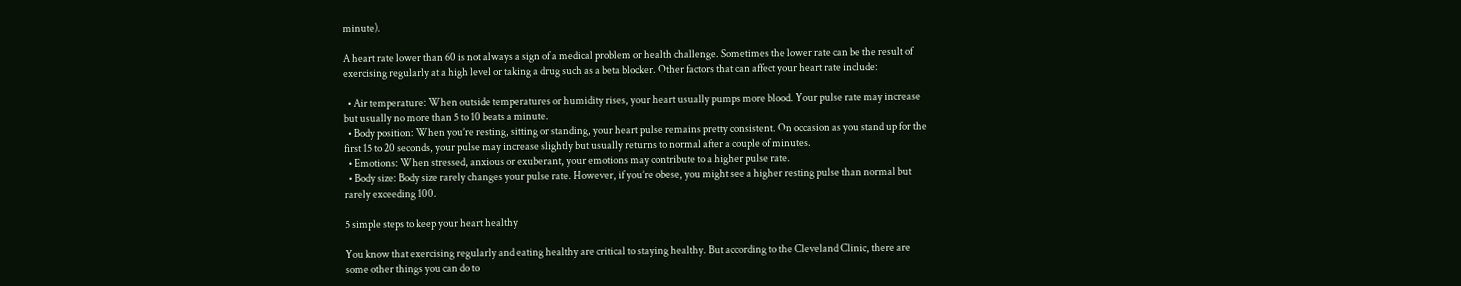minute).

A heart rate lower than 60 is not always a sign of a medical problem or health challenge. Sometimes the lower rate can be the result of exercising regularly at a high level or taking a drug such as a beta blocker. Other factors that can affect your heart rate include:

  • Air temperature: When outside temperatures or humidity rises, your heart usually pumps more blood. Your pulse rate may increase but usually no more than 5 to 10 beats a minute.
  • Body position: When you’re resting, sitting or standing, your heart pulse remains pretty consistent. On occasion as you stand up for the first 15 to 20 seconds, your pulse may increase slightly but usually returns to normal after a couple of minutes.
  • Emotions: When stressed, anxious or exuberant, your emotions may contribute to a higher pulse rate.
  • Body size: Body size rarely changes your pulse rate. However, if you’re obese, you might see a higher resting pulse than normal but rarely exceeding 100.

5 simple steps to keep your heart healthy

You know that exercising regularly and eating healthy are critical to staying healthy. But according to the Cleveland Clinic, there are some other things you can do to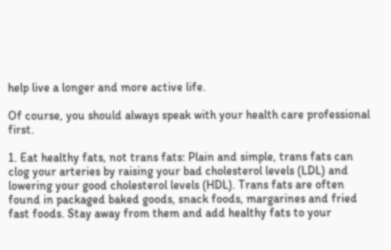help live a longer and more active life.

Of course, you should always speak with your health care professional first.

1. Eat healthy fats, not trans fats: Plain and simple, trans fats can clog your arteries by raising your bad cholesterol levels (LDL) and lowering your good cholesterol levels (HDL). Trans fats are often found in packaged baked goods, snack foods, margarines and fried fast foods. Stay away from them and add healthy fats to your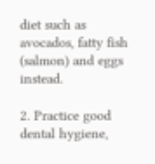diet such as avocados, fatty fish (salmon) and eggs instead.

2. Practice good dental hygiene,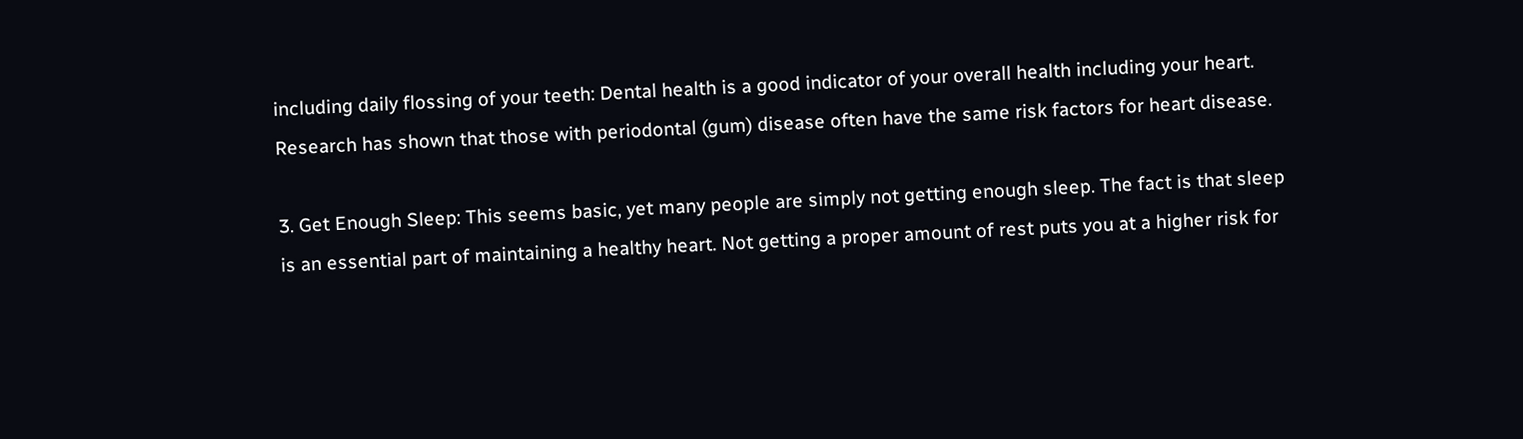including daily flossing of your teeth: Dental health is a good indicator of your overall health including your heart. Research has shown that those with periodontal (gum) disease often have the same risk factors for heart disease.

3. Get Enough Sleep: This seems basic, yet many people are simply not getting enough sleep. The fact is that sleep is an essential part of maintaining a healthy heart. Not getting a proper amount of rest puts you at a higher risk for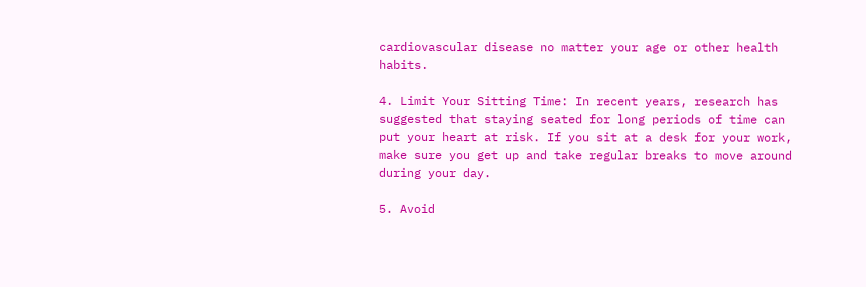cardiovascular disease no matter your age or other health habits.

4. Limit Your Sitting Time: In recent years, research has suggested that staying seated for long periods of time can put your heart at risk. If you sit at a desk for your work, make sure you get up and take regular breaks to move around during your day.

5. Avoid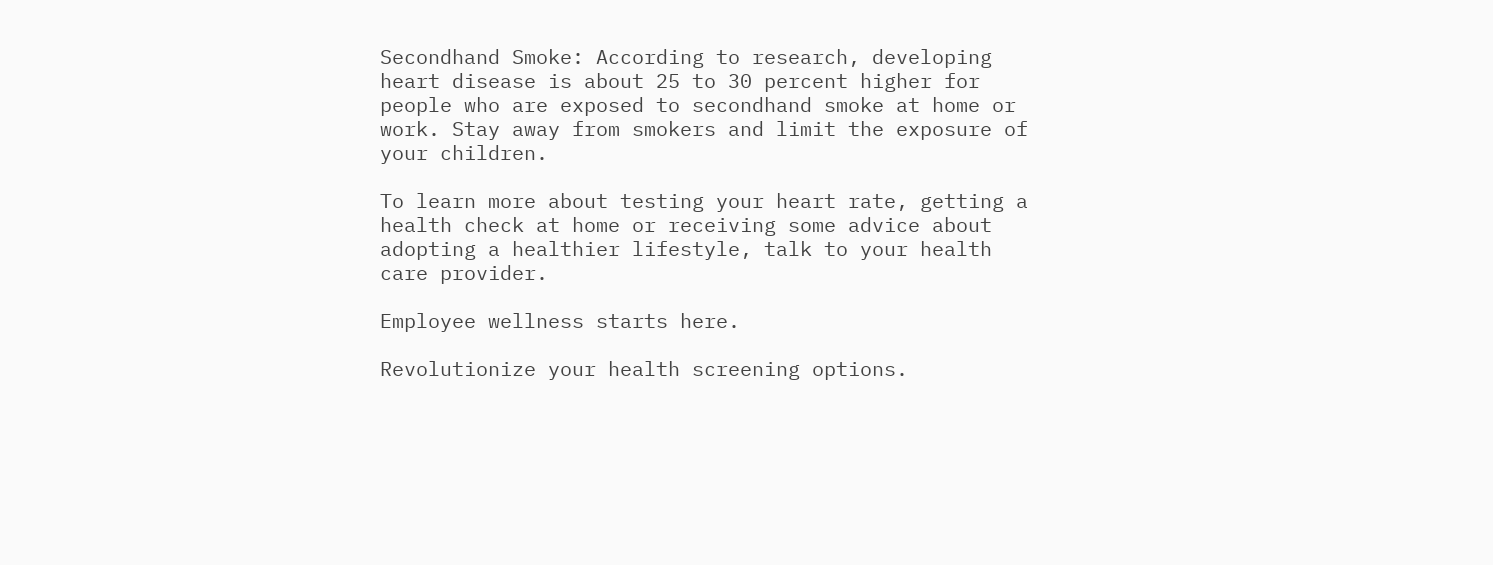Secondhand Smoke: According to research, developing heart disease is about 25 to 30 percent higher for people who are exposed to secondhand smoke at home or work. Stay away from smokers and limit the exposure of your children.

To learn more about testing your heart rate, getting a health check at home or receiving some advice about adopting a healthier lifestyle, talk to your health care provider.

Employee wellness starts here.

Revolutionize your health screening options.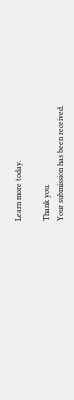Learn more today.

Thank you.
Your submission has been received.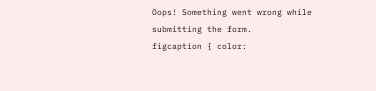Oops! Something went wrong while submitting the form.
figcaption { color: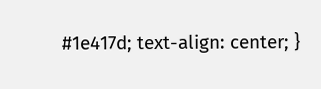#1e417d; text-align: center; }